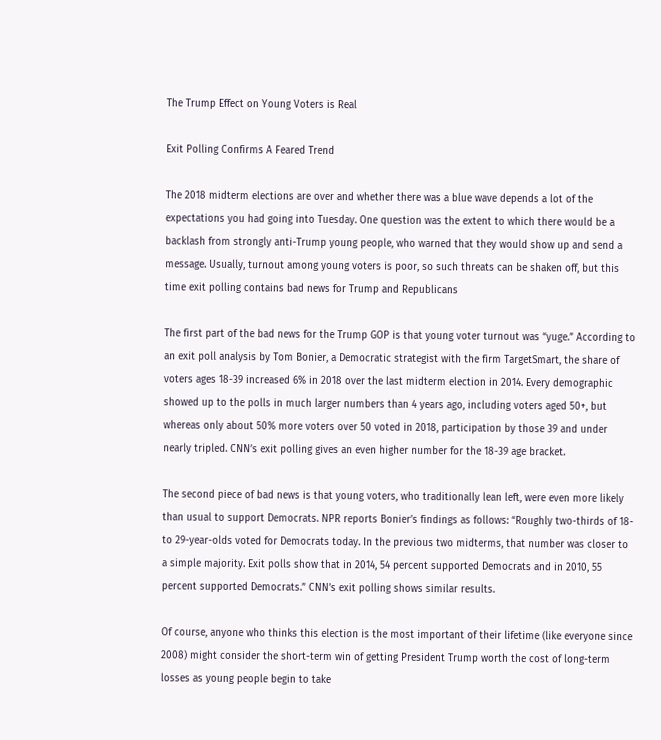The Trump Effect on Young Voters is Real

Exit Polling Confirms A Feared Trend

The 2018 midterm elections are over and whether there was a blue wave depends a lot of the expectations you had going into Tuesday. One question was the extent to which there would be a backlash from strongly anti-Trump young people, who warned that they would show up and send a message. Usually, turnout among young voters is poor, so such threats can be shaken off, but this time exit polling contains bad news for Trump and Republicans

The first part of the bad news for the Trump GOP is that young voter turnout was “yuge.” According to an exit poll analysis by Tom Bonier, a Democratic strategist with the firm TargetSmart, the share of voters ages 18-39 increased 6% in 2018 over the last midterm election in 2014. Every demographic showed up to the polls in much larger numbers than 4 years ago, including voters aged 50+, but whereas only about 50% more voters over 50 voted in 2018, participation by those 39 and under nearly tripled. CNN’s exit polling gives an even higher number for the 18-39 age bracket.

The second piece of bad news is that young voters, who traditionally lean left, were even more likely than usual to support Democrats. NPR reports Bonier’s findings as follows: “Roughly two-thirds of 18- to 29-year-olds voted for Democrats today. In the previous two midterms, that number was closer to a simple majority. Exit polls show that in 2014, 54 percent supported Democrats and in 2010, 55 percent supported Democrats.” CNN’s exit polling shows similar results.

Of course, anyone who thinks this election is the most important of their lifetime (like everyone since 2008) might consider the short-term win of getting President Trump worth the cost of long-term losses as young people begin to take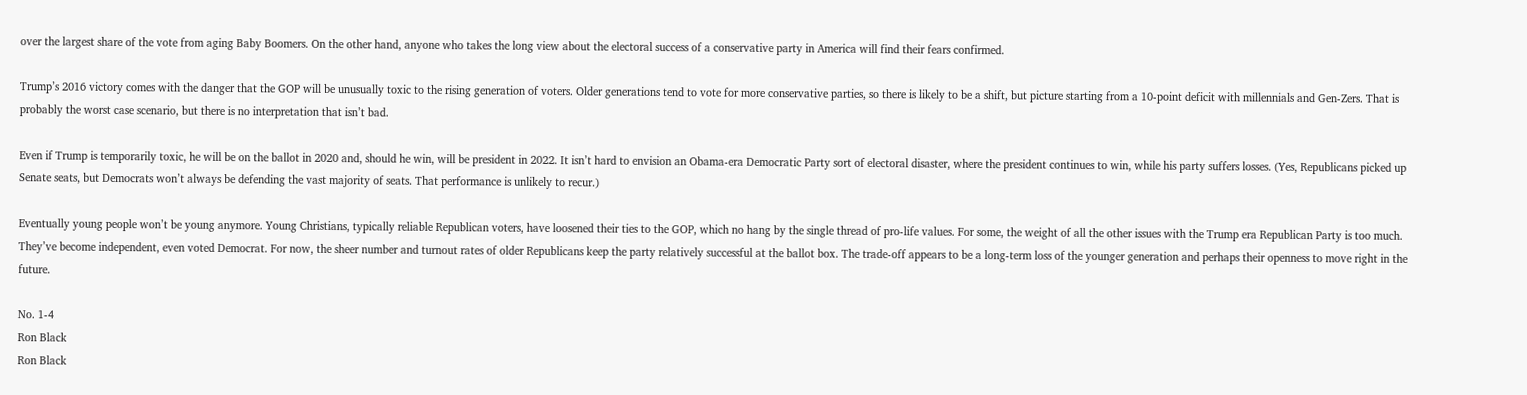over the largest share of the vote from aging Baby Boomers. On the other hand, anyone who takes the long view about the electoral success of a conservative party in America will find their fears confirmed.

Trump’s 2016 victory comes with the danger that the GOP will be unusually toxic to the rising generation of voters. Older generations tend to vote for more conservative parties, so there is likely to be a shift, but picture starting from a 10-point deficit with millennials and Gen-Zers. That is probably the worst case scenario, but there is no interpretation that isn’t bad.

Even if Trump is temporarily toxic, he will be on the ballot in 2020 and, should he win, will be president in 2022. It isn’t hard to envision an Obama-era Democratic Party sort of electoral disaster, where the president continues to win, while his party suffers losses. (Yes, Republicans picked up Senate seats, but Democrats won’t always be defending the vast majority of seats. That performance is unlikely to recur.)

Eventually young people won’t be young anymore. Young Christians, typically reliable Republican voters, have loosened their ties to the GOP, which no hang by the single thread of pro-life values. For some, the weight of all the other issues with the Trump era Republican Party is too much. They’ve become independent, even voted Democrat. For now, the sheer number and turnout rates of older Republicans keep the party relatively successful at the ballot box. The trade-off appears to be a long-term loss of the younger generation and perhaps their openness to move right in the future.

No. 1-4
Ron Black
Ron Black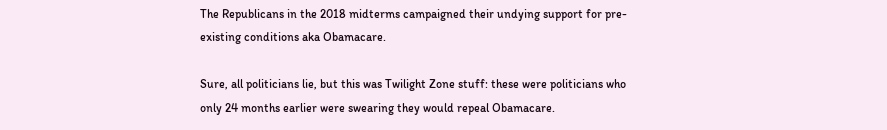The Republicans in the 2018 midterms campaigned their undying support for pre-existing conditions aka Obamacare.

Sure, all politicians lie, but this was Twilight Zone stuff: these were politicians who only 24 months earlier were swearing they would repeal Obamacare.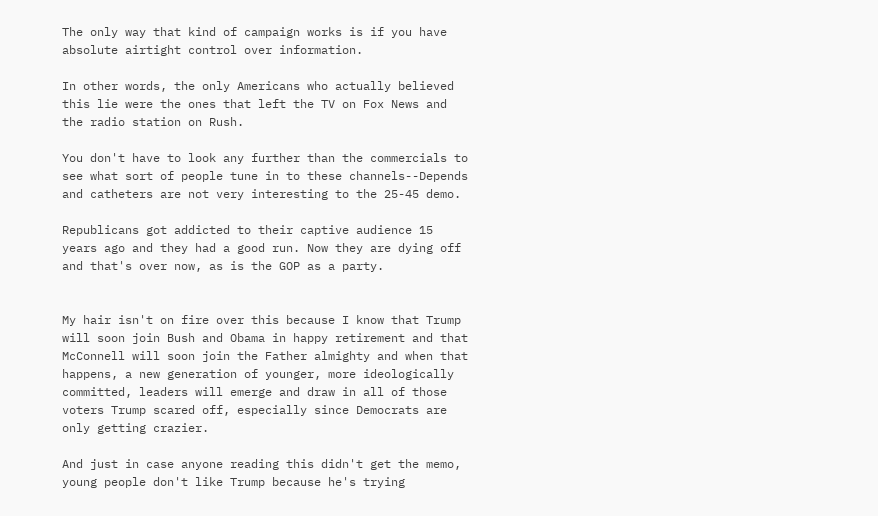The only way that kind of campaign works is if you have absolute airtight control over information.

In other words, the only Americans who actually believed this lie were the ones that left the TV on Fox News and the radio station on Rush.

You don't have to look any further than the commercials to see what sort of people tune in to these channels--Depends and catheters are not very interesting to the 25-45 demo.

Republicans got addicted to their captive audience 15 years ago and they had a good run. Now they are dying off and that's over now, as is the GOP as a party.


My hair isn't on fire over this because I know that Trump will soon join Bush and Obama in happy retirement and that McConnell will soon join the Father almighty and when that happens, a new generation of younger, more ideologically committed, leaders will emerge and draw in all of those voters Trump scared off, especially since Democrats are only getting crazier.

And just in case anyone reading this didn't get the memo, young people don't like Trump because he's trying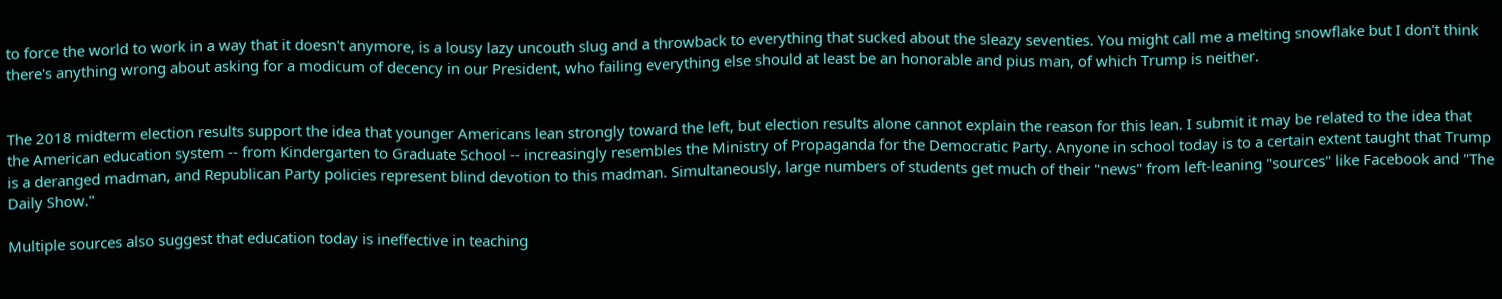to force the world to work in a way that it doesn't anymore, is a lousy lazy uncouth slug and a throwback to everything that sucked about the sleazy seventies. You might call me a melting snowflake but I don't think there's anything wrong about asking for a modicum of decency in our President, who failing everything else should at least be an honorable and pius man, of which Trump is neither.


The 2018 midterm election results support the idea that younger Americans lean strongly toward the left, but election results alone cannot explain the reason for this lean. I submit it may be related to the idea that the American education system -- from Kindergarten to Graduate School -- increasingly resembles the Ministry of Propaganda for the Democratic Party. Anyone in school today is to a certain extent taught that Trump is a deranged madman, and Republican Party policies represent blind devotion to this madman. Simultaneously, large numbers of students get much of their "news" from left-leaning "sources" like Facebook and "The Daily Show."

Multiple sources also suggest that education today is ineffective in teaching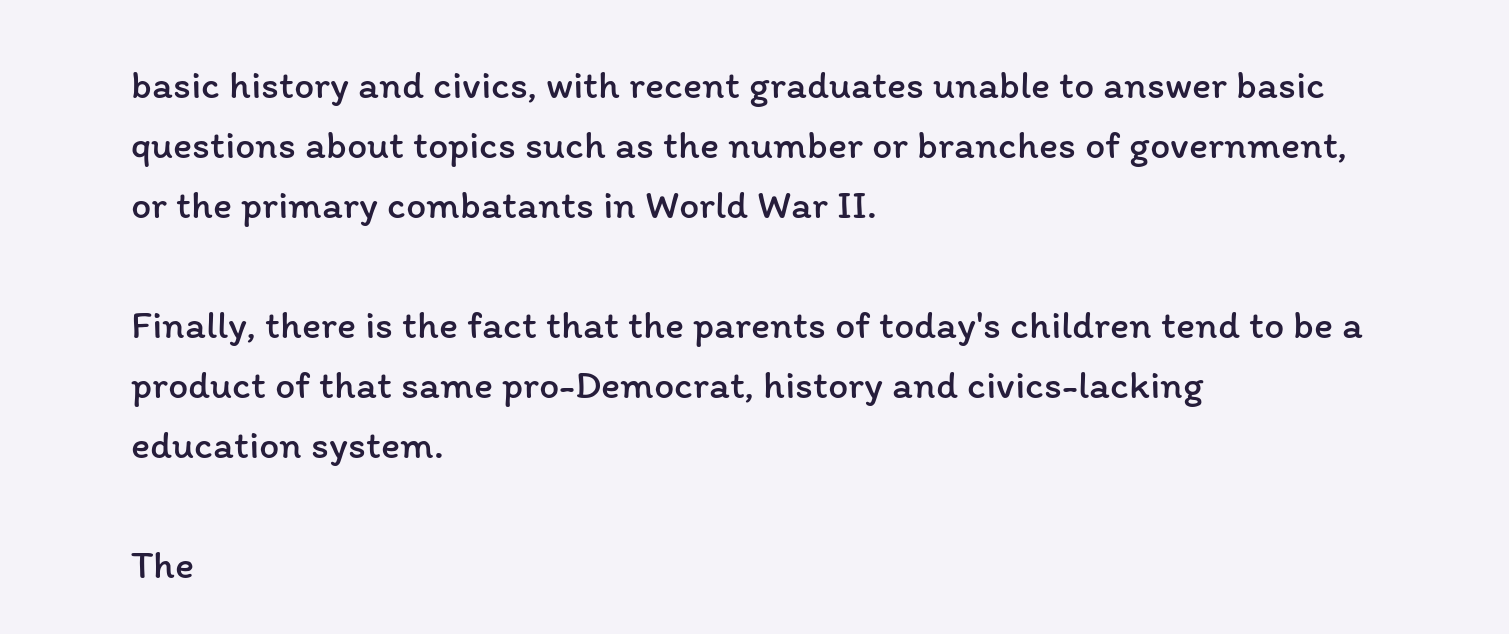basic history and civics, with recent graduates unable to answer basic questions about topics such as the number or branches of government, or the primary combatants in World War II.

Finally, there is the fact that the parents of today's children tend to be a product of that same pro-Democrat, history and civics-lacking education system.

The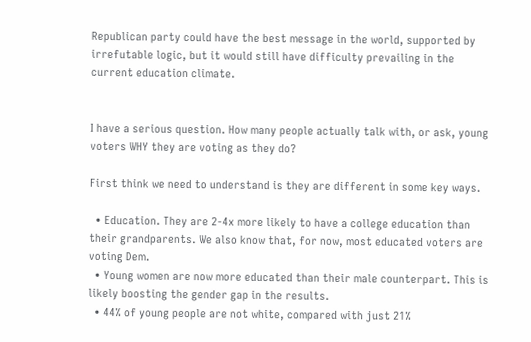Republican party could have the best message in the world, supported by irrefutable logic, but it would still have difficulty prevailing in the current education climate.


I have a serious question. How many people actually talk with, or ask, young voters WHY they are voting as they do?

First think we need to understand is they are different in some key ways.

  • Education. They are 2-4x more likely to have a college education than their grandparents. We also know that, for now, most educated voters are voting Dem.
  • Young women are now more educated than their male counterpart. This is likely boosting the gender gap in the results.
  • 44% of young people are not white, compared with just 21%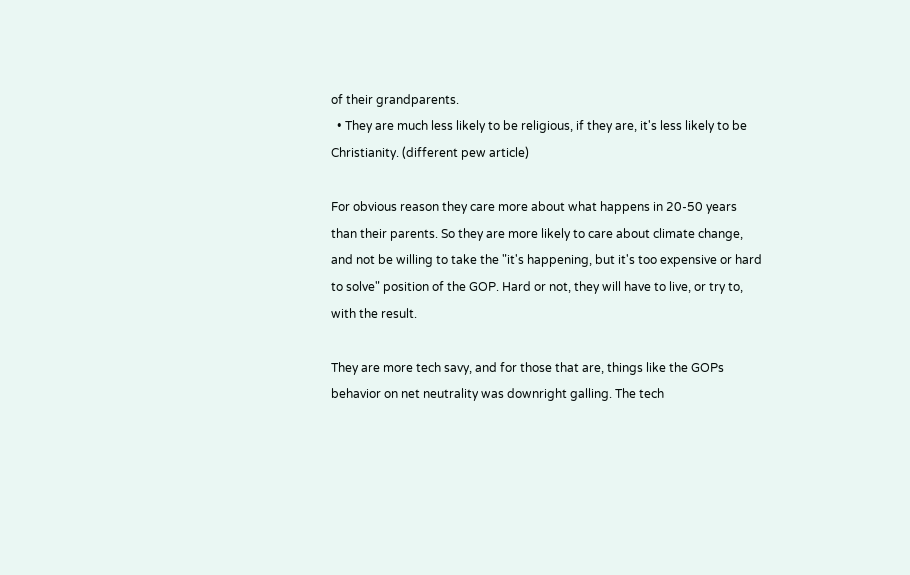of their grandparents.
  • They are much less likely to be religious, if they are, it's less likely to be Christianity. (different pew article)

For obvious reason they care more about what happens in 20-50 years than their parents. So they are more likely to care about climate change, and not be willing to take the "it's happening, but it's too expensive or hard to solve" position of the GOP. Hard or not, they will have to live, or try to, with the result.

They are more tech savy, and for those that are, things like the GOPs behavior on net neutrality was downright galling. The tech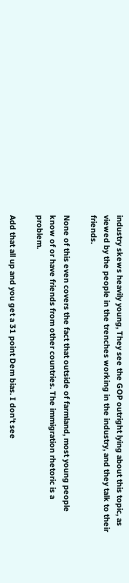industry skews heavily young, They see the GOP outright lying about this topic, as viewed by the people in the trenches working in the industry, and they talk to their friends.

None of this even covers the fact that outside of farmland, most young people know of or have friends from other countries. The immigration rhetoric is a problem.

Add that all up and you get a 31 point Dem bias. I don't see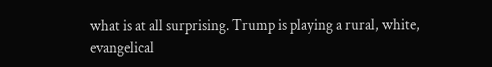what is at all surprising. Trump is playing a rural, white, evangelical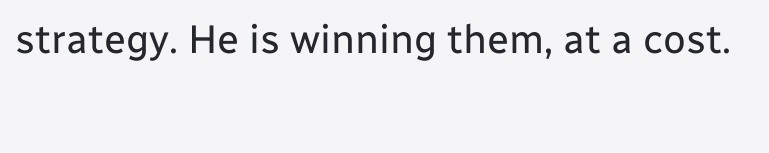strategy. He is winning them, at a cost.